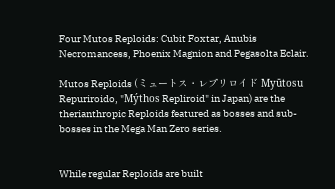Four Mutos Reploids: Cubit Foxtar, Anubis Necromancess, Phoenix Magnion and Pegasolta Eclair.

Mutos Reploids (ミュートス・レプリロイド Myūtosu Repuriroido, "Mýthos Repliroid" in Japan) are the therianthropic Reploids featured as bosses and sub-bosses in the Mega Man Zero series.


While regular Reploids are built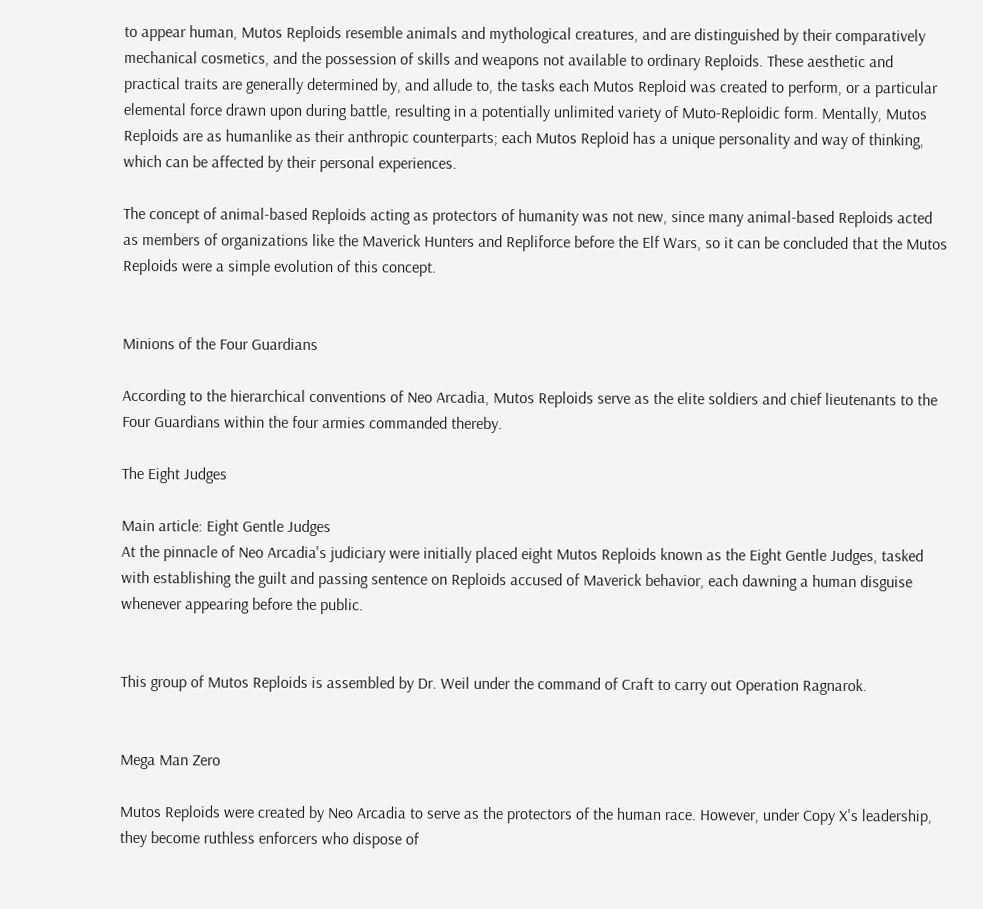to appear human, Mutos Reploids resemble animals and mythological creatures, and are distinguished by their comparatively mechanical cosmetics, and the possession of skills and weapons not available to ordinary Reploids. These aesthetic and practical traits are generally determined by, and allude to, the tasks each Mutos Reploid was created to perform, or a particular elemental force drawn upon during battle, resulting in a potentially unlimited variety of Muto-Reploidic form. Mentally, Mutos Reploids are as humanlike as their anthropic counterparts; each Mutos Reploid has a unique personality and way of thinking, which can be affected by their personal experiences.

The concept of animal-based Reploids acting as protectors of humanity was not new, since many animal-based Reploids acted as members of organizations like the Maverick Hunters and Repliforce before the Elf Wars, so it can be concluded that the Mutos Reploids were a simple evolution of this concept.


Minions of the Four Guardians

According to the hierarchical conventions of Neo Arcadia, Mutos Reploids serve as the elite soldiers and chief lieutenants to the Four Guardians within the four armies commanded thereby.

The Eight Judges

Main article: Eight Gentle Judges
At the pinnacle of Neo Arcadia's judiciary were initially placed eight Mutos Reploids known as the Eight Gentle Judges, tasked with establishing the guilt and passing sentence on Reploids accused of Maverick behavior, each dawning a human disguise whenever appearing before the public.


This group of Mutos Reploids is assembled by Dr. Weil under the command of Craft to carry out Operation Ragnarok.


Mega Man Zero

Mutos Reploids were created by Neo Arcadia to serve as the protectors of the human race. However, under Copy X's leadership, they become ruthless enforcers who dispose of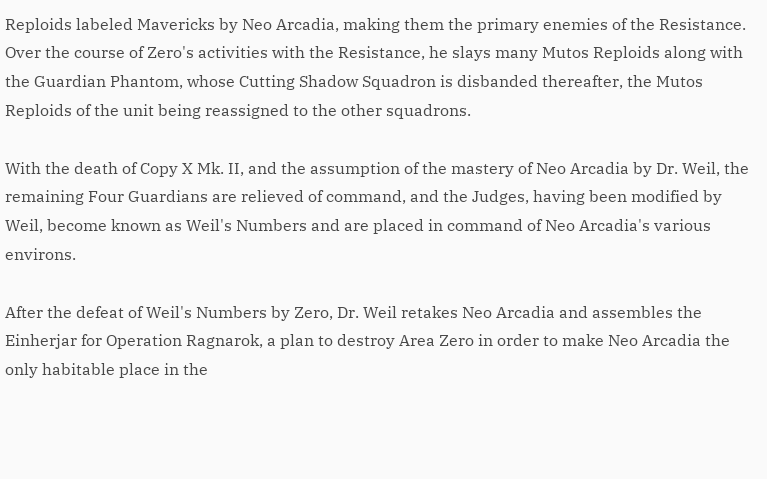Reploids labeled Mavericks by Neo Arcadia, making them the primary enemies of the Resistance. Over the course of Zero's activities with the Resistance, he slays many Mutos Reploids along with the Guardian Phantom, whose Cutting Shadow Squadron is disbanded thereafter, the Mutos Reploids of the unit being reassigned to the other squadrons.

With the death of Copy X Mk. II, and the assumption of the mastery of Neo Arcadia by Dr. Weil, the remaining Four Guardians are relieved of command, and the Judges, having been modified by Weil, become known as Weil's Numbers and are placed in command of Neo Arcadia's various environs.

After the defeat of Weil's Numbers by Zero, Dr. Weil retakes Neo Arcadia and assembles the Einherjar for Operation Ragnarok, a plan to destroy Area Zero in order to make Neo Arcadia the only habitable place in the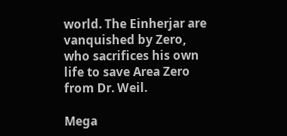world. The Einherjar are vanquished by Zero, who sacrifices his own life to save Area Zero from Dr. Weil.

Mega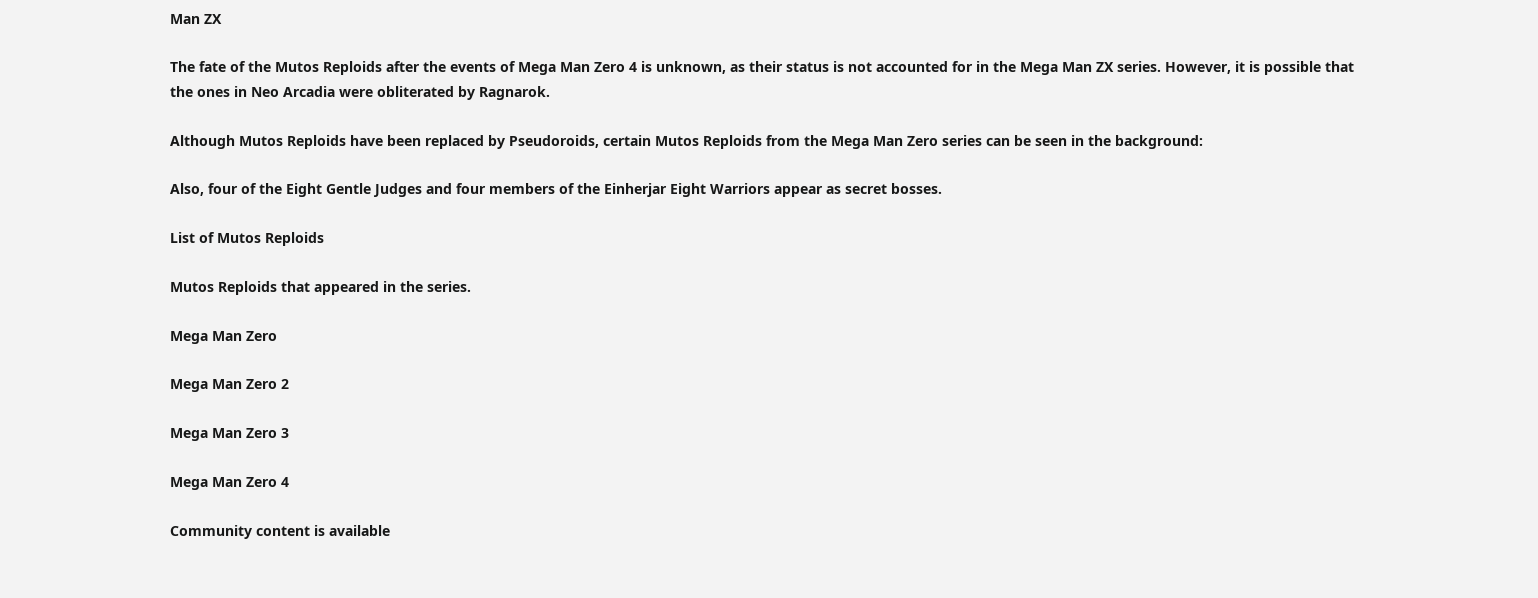Man ZX

The fate of the Mutos Reploids after the events of Mega Man Zero 4 is unknown, as their status is not accounted for in the Mega Man ZX series. However, it is possible that the ones in Neo Arcadia were obliterated by Ragnarok.

Although Mutos Reploids have been replaced by Pseudoroids, certain Mutos Reploids from the Mega Man Zero series can be seen in the background:

Also, four of the Eight Gentle Judges and four members of the Einherjar Eight Warriors appear as secret bosses.

List of Mutos Reploids

Mutos Reploids that appeared in the series.

Mega Man Zero

Mega Man Zero 2

Mega Man Zero 3

Mega Man Zero 4

Community content is available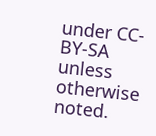under CC-BY-SA unless otherwise noted.